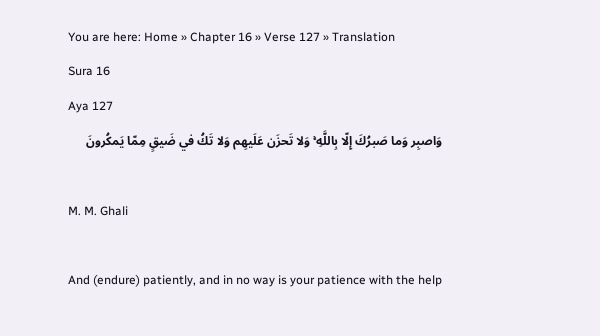You are here: Home » Chapter 16 » Verse 127 » Translation
Sura 16
Aya 127
وَاصبِر وَما صَبرُكَ إِلّا بِاللَّهِ ۚ وَلا تَحزَن عَلَيهِم وَلا تَكُ في ضَيقٍ مِمّا يَمكُرونَ

M. M. Ghali

And (endure) patiently, and in no way is your patience with the help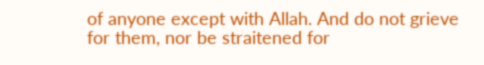of anyone except with Allah. And do not grieve for them, nor be straitened for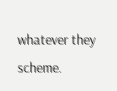whatever they scheme.